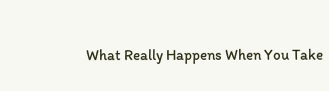What Really Happens When You Take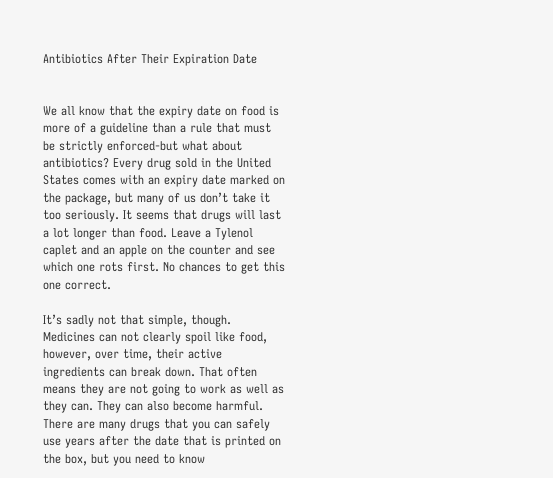Antibiotics After Their Expiration Date


We all know that the expiry date on food is more of a guideline than a rule that must be strictly enforced-but what about antibiotics? Every drug sold in the United States comes with an expiry date marked on the package, but many of us don’t take it too seriously. It seems that drugs will last a lot longer than food. Leave a Tylenol caplet and an apple on the counter and see which one rots first. No chances to get this one correct.

It’s sadly not that simple, though. Medicines can not clearly spoil like food, however, over time, their active ingredients can break down. That often means they are not going to work as well as they can. They can also become harmful. There are many drugs that you can safely use years after the date that is printed on the box, but you need to know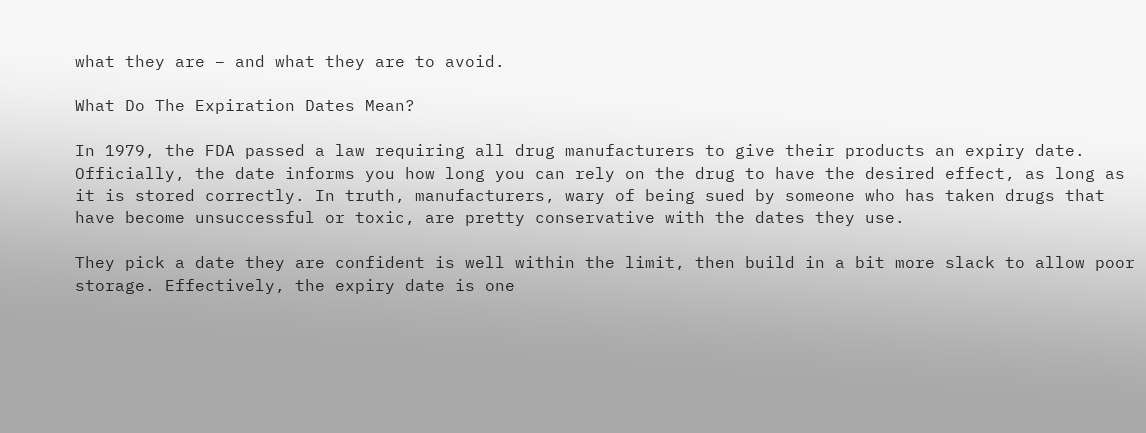what they are – and what they are to avoid.

What Do The Expiration Dates Mean?

In 1979, the FDA passed a law requiring all drug manufacturers to give their products an expiry date. Officially, the date informs you how long you can rely on the drug to have the desired effect, as long as it is stored correctly. In truth, manufacturers, wary of being sued by someone who has taken drugs that have become unsuccessful or toxic, are pretty conservative with the dates they use.

They pick a date they are confident is well within the limit, then build in a bit more slack to allow poor storage. Effectively, the expiry date is one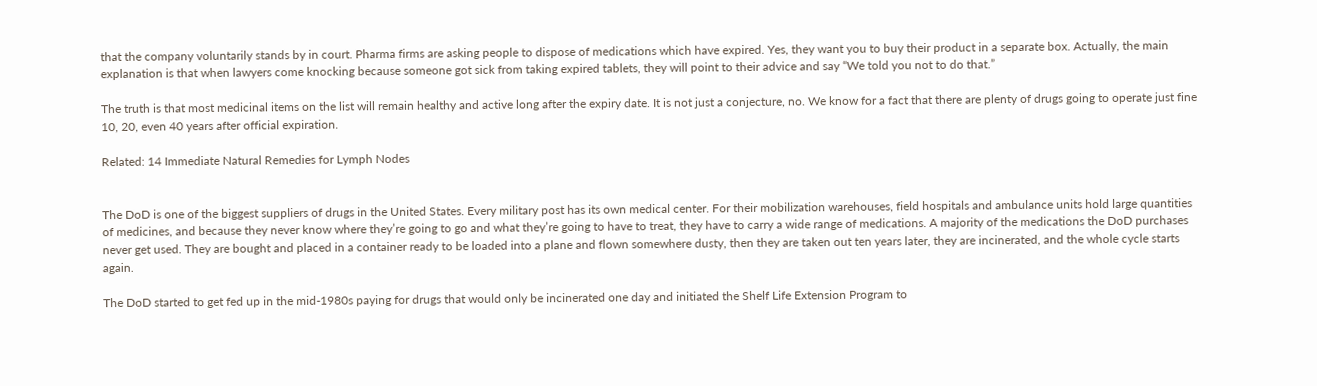that the company voluntarily stands by in court. Pharma firms are asking people to dispose of medications which have expired. Yes, they want you to buy their product in a separate box. Actually, the main explanation is that when lawyers come knocking because someone got sick from taking expired tablets, they will point to their advice and say “We told you not to do that.”

The truth is that most medicinal items on the list will remain healthy and active long after the expiry date. It is not just a conjecture, no. We know for a fact that there are plenty of drugs going to operate just fine 10, 20, even 40 years after official expiration.

Related: 14 Immediate Natural Remedies for Lymph Nodes


The DoD is one of the biggest suppliers of drugs in the United States. Every military post has its own medical center. For their mobilization warehouses, field hospitals and ambulance units hold large quantities of medicines, and because they never know where they’re going to go and what they’re going to have to treat, they have to carry a wide range of medications. A majority of the medications the DoD purchases never get used. They are bought and placed in a container ready to be loaded into a plane and flown somewhere dusty, then they are taken out ten years later, they are incinerated, and the whole cycle starts again.

The DoD started to get fed up in the mid-1980s paying for drugs that would only be incinerated one day and initiated the Shelf Life Extension Program to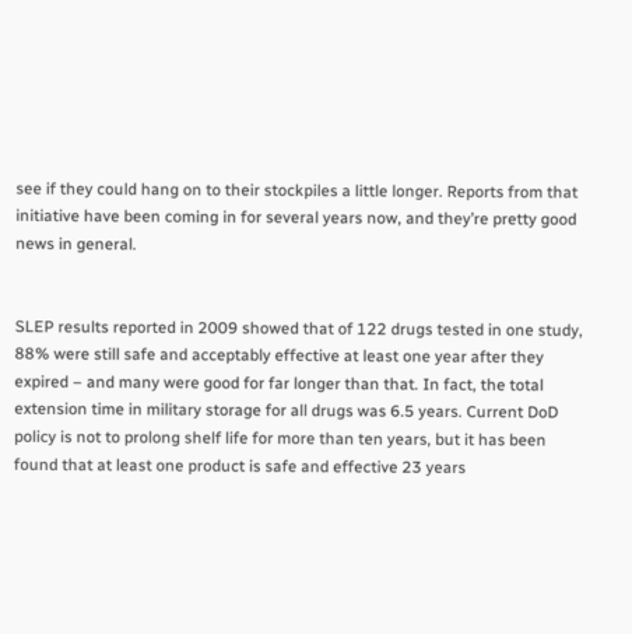see if they could hang on to their stockpiles a little longer. Reports from that initiative have been coming in for several years now, and they’re pretty good news in general.


SLEP results reported in 2009 showed that of 122 drugs tested in one study, 88% were still safe and acceptably effective at least one year after they expired – and many were good for far longer than that. In fact, the total extension time in military storage for all drugs was 6.5 years. Current DoD policy is not to prolong shelf life for more than ten years, but it has been found that at least one product is safe and effective 23 years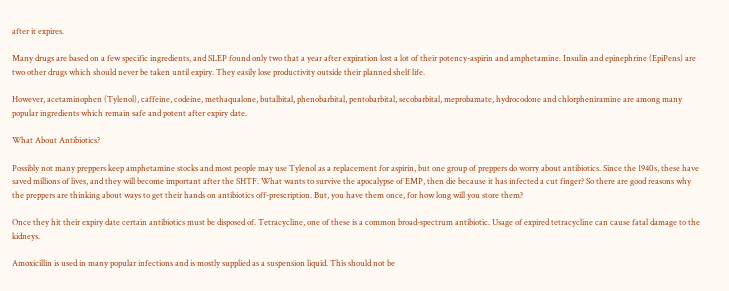after it expires.

Many drugs are based on a few specific ingredients, and SLEP found only two that a year after expiration lost a lot of their potency-aspirin and amphetamine. Insulin and epinephrine (EpiPens) are two other drugs which should never be taken until expiry. They easily lose productivity outside their planned shelf life.

However, acetaminophen (Tylenol), caffeine, codeine, methaqualone, butalbital, phenobarbital, pentobarbital, secobarbital, meprobamate, hydrocodone and chlorpheniramine are among many popular ingredients which remain safe and potent after expiry date.

What About Antibiotics?

Possibly not many preppers keep amphetamine stocks and most people may use Tylenol as a replacement for aspirin, but one group of preppers do worry about antibiotics. Since the 1940s, these have saved millions of lives, and they will become important after the SHTF. What wants to survive the apocalypse of EMP, then die because it has infected a cut finger? So there are good reasons why the preppers are thinking about ways to get their hands on antibiotics off-prescription. But, you have them once, for how long will you store them?

Once they hit their expiry date certain antibiotics must be disposed of. Tetracycline, one of these is a common broad-spectrum antibiotic. Usage of expired tetracycline can cause fatal damage to the kidneys.

Amoxicillin is used in many popular infections and is mostly supplied as a suspension liquid. This should not be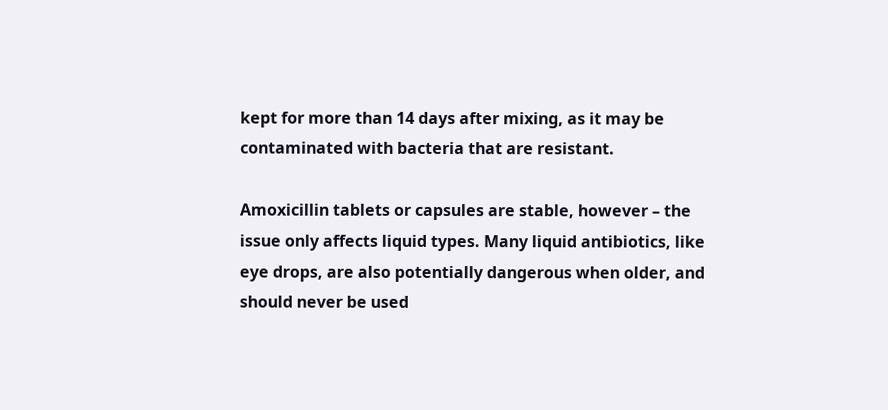kept for more than 14 days after mixing, as it may be contaminated with bacteria that are resistant.

Amoxicillin tablets or capsules are stable, however – the issue only affects liquid types. Many liquid antibiotics, like eye drops, are also potentially dangerous when older, and should never be used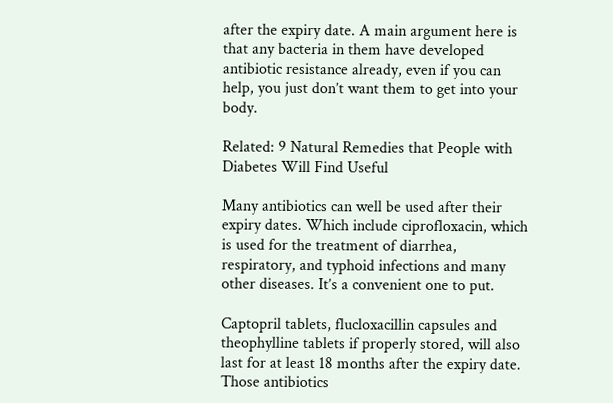after the expiry date. A main argument here is that any bacteria in them have developed antibiotic resistance already, even if you can help, you just don’t want them to get into your body.

Related: 9 Natural Remedies that People with Diabetes Will Find Useful

Many antibiotics can well be used after their expiry dates. Which include ciprofloxacin, which is used for the treatment of diarrhea, respiratory, and typhoid infections and many other diseases. It’s a convenient one to put.

Captopril tablets, flucloxacillin capsules and theophylline tablets if properly stored, will also last for at least 18 months after the expiry date. Those antibiotics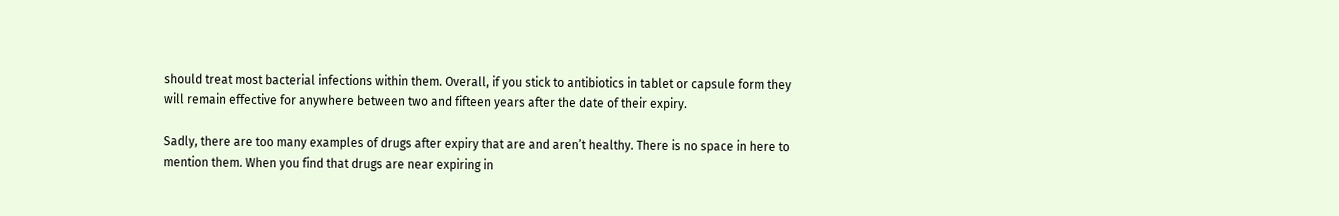should treat most bacterial infections within them. Overall, if you stick to antibiotics in tablet or capsule form they will remain effective for anywhere between two and fifteen years after the date of their expiry.

Sadly, there are too many examples of drugs after expiry that are and aren’t healthy. There is no space in here to mention them. When you find that drugs are near expiring in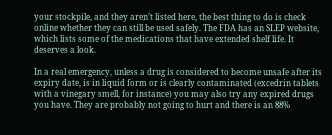your stockpile, and they aren’t listed here, the best thing to do is check online whether they can still be used safely. The FDA has an SLEP website, which lists some of the medications that have extended shelf life. It deserves a look.

In a real emergency, unless a drug is considered to become unsafe after its expiry date, is in liquid form or is clearly contaminated (excedrin tablets with a vinegary smell, for instance) you may also try any expired drugs you have. They are probably not going to hurt and there is an 88%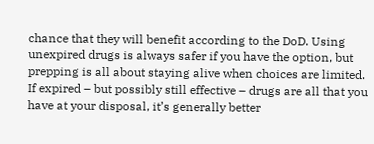chance that they will benefit according to the DoD. Using unexpired drugs is always safer if you have the option, but prepping is all about staying alive when choices are limited. If expired – but possibly still effective – drugs are all that you have at your disposal, it’s generally better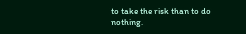to take the risk than to do nothing.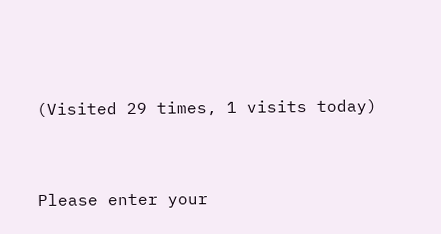(Visited 29 times, 1 visits today)


Please enter your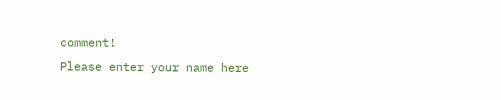comment!
Please enter your name here